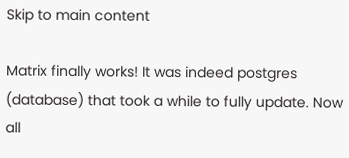Skip to main content

Matrix finally works! It was indeed postgres (database) that took a while to fully update. Now all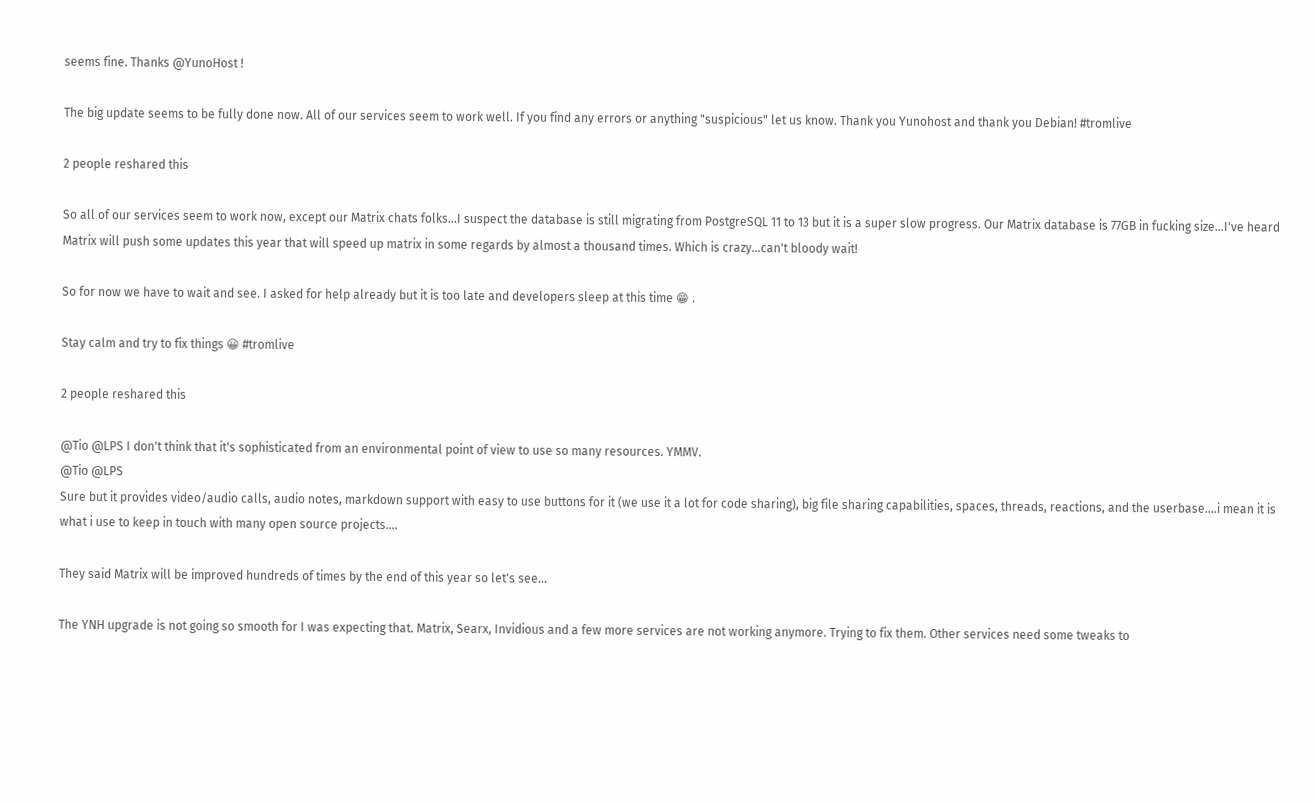seems fine. Thanks @YunoHost !

The big update seems to be fully done now. All of our services seem to work well. If you find any errors or anything "suspicious" let us know. Thank you Yunohost and thank you Debian! #tromlive

2 people reshared this

So all of our services seem to work now, except our Matrix chats folks...I suspect the database is still migrating from PostgreSQL 11 to 13 but it is a super slow progress. Our Matrix database is 77GB in fucking size...I've heard Matrix will push some updates this year that will speed up matrix in some regards by almost a thousand times. Which is crazy...can't bloody wait!

So for now we have to wait and see. I asked for help already but it is too late and developers sleep at this time 😁 .

Stay calm and try to fix things 😀 #tromlive

2 people reshared this

@Tio @LPS I don't think that it's sophisticated from an environmental point of view to use so many resources. YMMV.
@Tio @LPS
Sure but it provides video/audio calls, audio notes, markdown support with easy to use buttons for it (we use it a lot for code sharing), big file sharing capabilities, spaces, threads, reactions, and the userbase....i mean it is what i use to keep in touch with many open source projects....

They said Matrix will be improved hundreds of times by the end of this year so let's see...

The YNH upgrade is not going so smooth for I was expecting that. Matrix, Searx, Invidious and a few more services are not working anymore. Trying to fix them. Other services need some tweaks to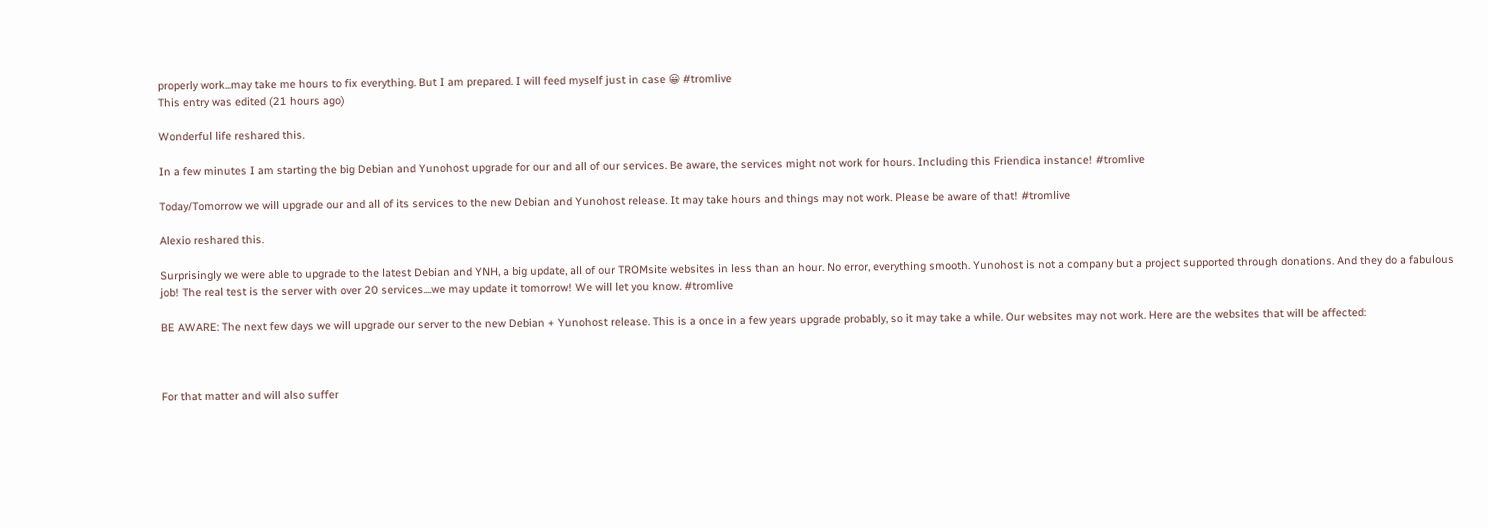properly work...may take me hours to fix everything. But I am prepared. I will feed myself just in case 😀 #tromlive
This entry was edited (21 hours ago)

Wonderful life reshared this.

In a few minutes I am starting the big Debian and Yunohost upgrade for our and all of our services. Be aware, the services might not work for hours. Including this Friendica instance! #tromlive

Today/Tomorrow we will upgrade our and all of its services to the new Debian and Yunohost release. It may take hours and things may not work. Please be aware of that! #tromlive

Alexio reshared this.

Surprisingly we were able to upgrade to the latest Debian and YNH, a big update, all of our TROMsite websites in less than an hour. No error, everything smooth. Yunohost is not a company but a project supported through donations. And they do a fabulous job! The real test is the server with over 20 services....we may update it tomorrow! We will let you know. #tromlive

BE AWARE: The next few days we will upgrade our server to the new Debian + Yunohost release. This is a once in a few years upgrade probably, so it may take a while. Our websites may not work. Here are the websites that will be affected:



For that matter and will also suffer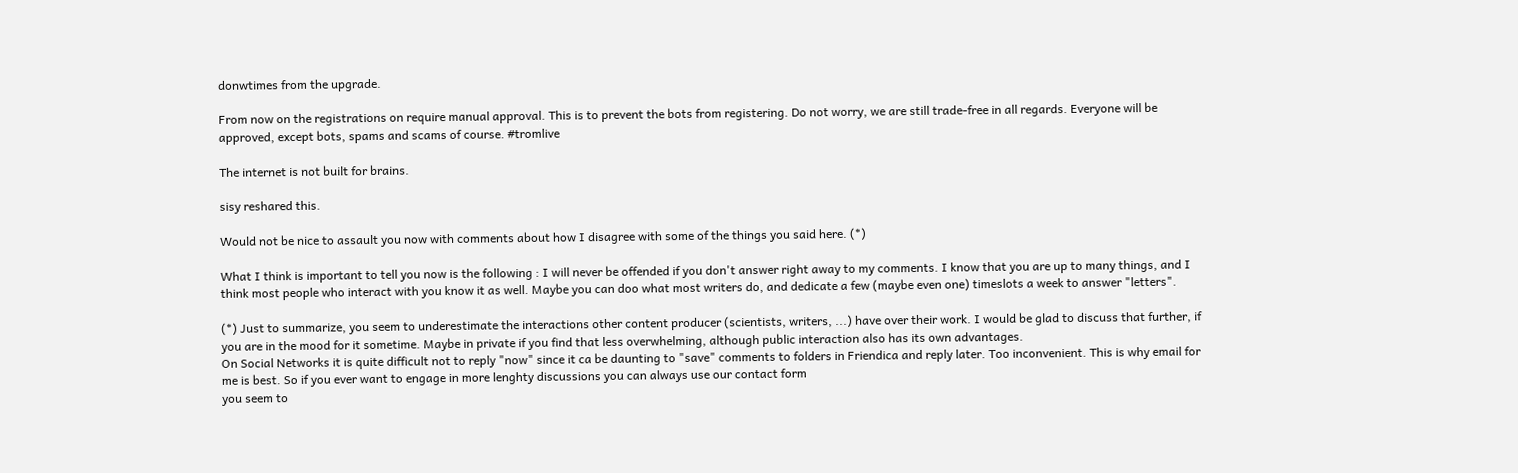donwtimes from the upgrade.

From now on the registrations on require manual approval. This is to prevent the bots from registering. Do not worry, we are still trade-free in all regards. Everyone will be approved, except bots, spams and scams of course. #tromlive

The internet is not built for brains.

sisy reshared this.

Would not be nice to assault you now with comments about how I disagree with some of the things you said here. (*)

What I think is important to tell you now is the following : I will never be offended if you don't answer right away to my comments. I know that you are up to many things, and I think most people who interact with you know it as well. Maybe you can doo what most writers do, and dedicate a few (maybe even one) timeslots a week to answer "letters".

(*) Just to summarize, you seem to underestimate the interactions other content producer (scientists, writers, ...) have over their work. I would be glad to discuss that further, if you are in the mood for it sometime. Maybe in private if you find that less overwhelming, although public interaction also has its own advantages.
On Social Networks it is quite difficult not to reply "now" since it ca be daunting to "save" comments to folders in Friendica and reply later. Too inconvenient. This is why email for me is best. So if you ever want to engage in more lenghty discussions you can always use our contact form
you seem to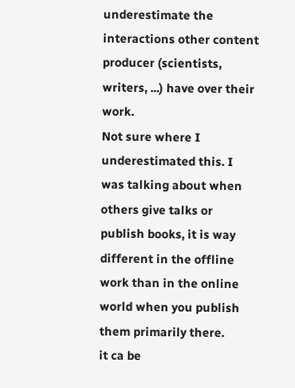underestimate the interactions other content producer (scientists, writers, ...) have over their work.
Not sure where I underestimated this. I was talking about when others give talks or publish books, it is way different in the offline work than in the online world when you publish them primarily there.
it ca be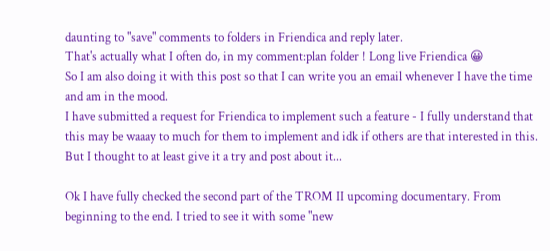daunting to "save" comments to folders in Friendica and reply later.
That's actually what I often do, in my comment:plan folder ! Long live Friendica 😀
So I am also doing it with this post so that I can write you an email whenever I have the time and am in the mood.
I have submitted a request for Friendica to implement such a feature - I fully understand that this may be waaay to much for them to implement and idk if others are that interested in this. But I thought to at least give it a try and post about it...

Ok I have fully checked the second part of the TROM II upcoming documentary. From beginning to the end. I tried to see it with some "new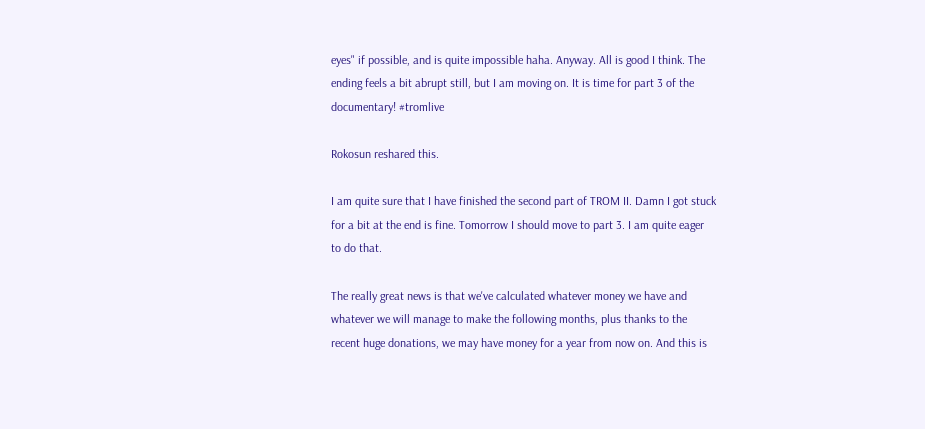eyes" if possible, and is quite impossible haha. Anyway. All is good I think. The ending feels a bit abrupt still, but I am moving on. It is time for part 3 of the documentary! #tromlive

Rokosun reshared this.

I am quite sure that I have finished the second part of TROM II. Damn I got stuck for a bit at the end is fine. Tomorrow I should move to part 3. I am quite eager to do that.

The really great news is that we've calculated whatever money we have and whatever we will manage to make the following months, plus thanks to the recent huge donations, we may have money for a year from now on. And this is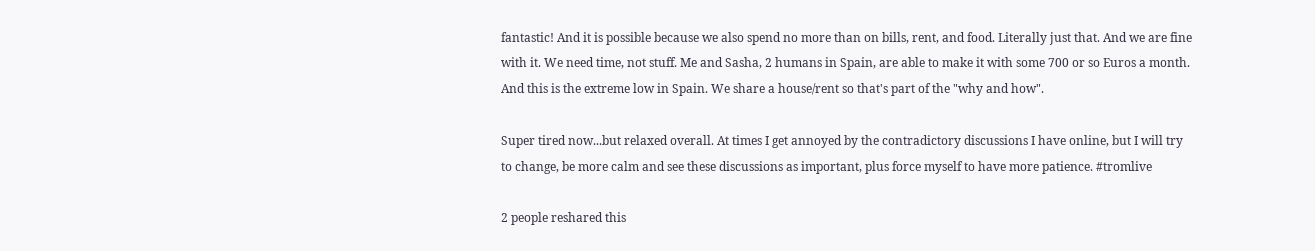fantastic! And it is possible because we also spend no more than on bills, rent, and food. Literally just that. And we are fine with it. We need time, not stuff. Me and Sasha, 2 humans in Spain, are able to make it with some 700 or so Euros a month. And this is the extreme low in Spain. We share a house/rent so that's part of the "why and how".

Super tired now...but relaxed overall. At times I get annoyed by the contradictory discussions I have online, but I will try to change, be more calm and see these discussions as important, plus force myself to have more patience. #tromlive

2 people reshared this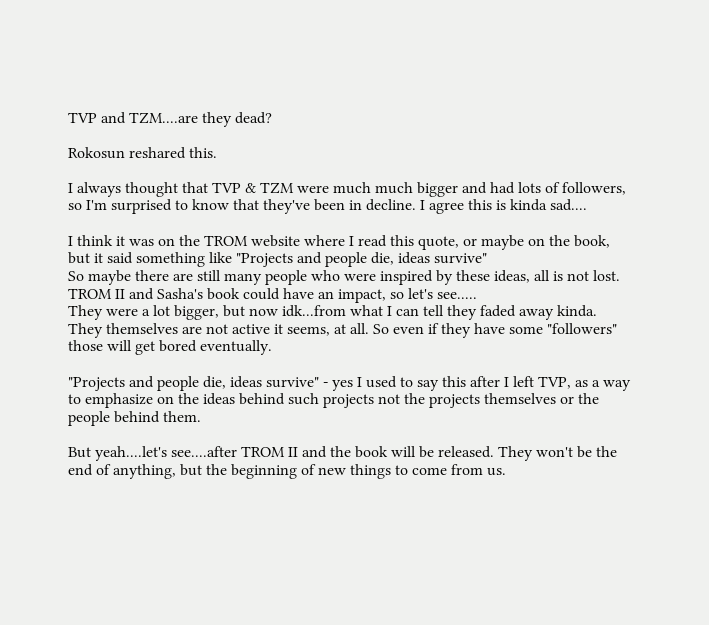TVP and TZM....are they dead?

Rokosun reshared this.

I always thought that TVP & TZM were much much bigger and had lots of followers, so I'm surprised to know that they've been in decline. I agree this is kinda sad....

I think it was on the TROM website where I read this quote, or maybe on the book, but it said something like "Projects and people die, ideas survive"
So maybe there are still many people who were inspired by these ideas, all is not lost. TROM II and Sasha's book could have an impact, so let's see.....
They were a lot bigger, but now idk...from what I can tell they faded away kinda. They themselves are not active it seems, at all. So even if they have some "followers" those will get bored eventually.

"Projects and people die, ideas survive" - yes I used to say this after I left TVP, as a way to emphasize on the ideas behind such projects not the projects themselves or the people behind them.

But yeah....let's see....after TROM II and the book will be released. They won't be the end of anything, but the beginning of new things to come from us.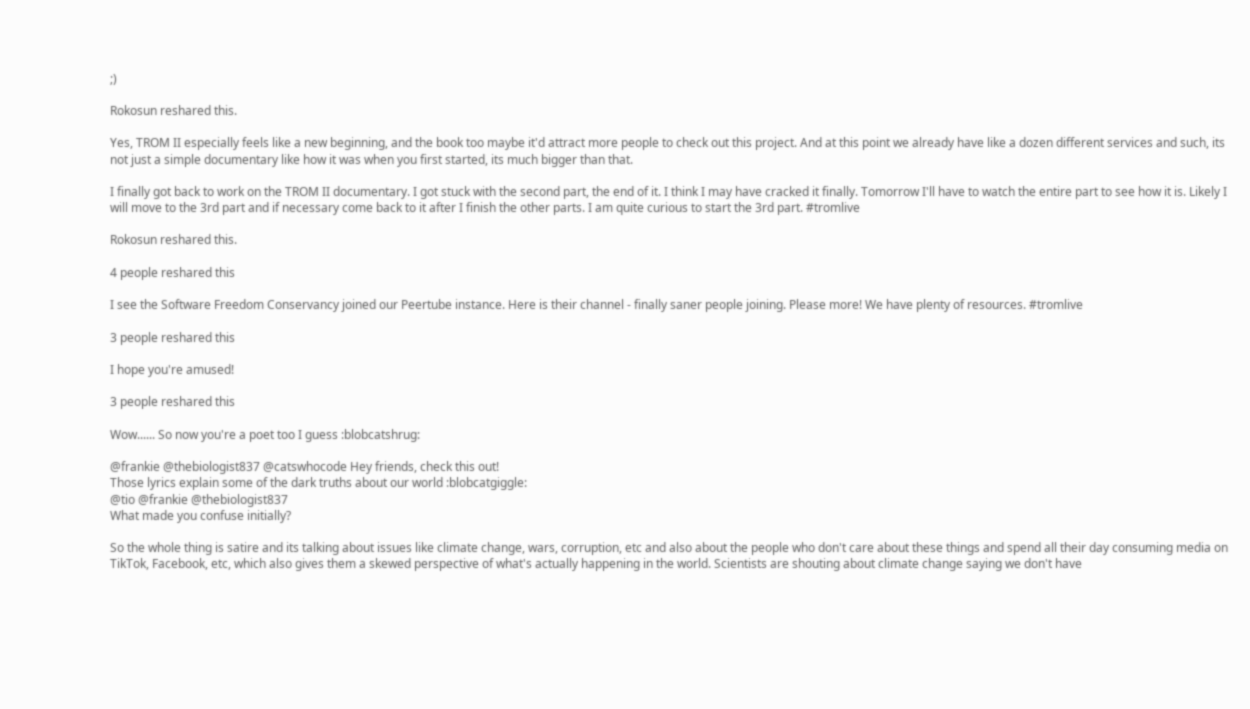;)

Rokosun reshared this.

Yes, TROM II especially feels like a new beginning, and the book too maybe it'd attract more people to check out this project. And at this point we already have like a dozen different services and such, its not just a simple documentary like how it was when you first started, its much bigger than that.

I finally got back to work on the TROM II documentary. I got stuck with the second part, the end of it. I think I may have cracked it finally. Tomorrow I'll have to watch the entire part to see how it is. Likely I will move to the 3rd part and if necessary come back to it after I finish the other parts. I am quite curious to start the 3rd part. #tromlive

Rokosun reshared this.

4 people reshared this

I see the Software Freedom Conservancy joined our Peertube instance. Here is their channel - finally saner people joining. Please more! We have plenty of resources. #tromlive

3 people reshared this

I hope you're amused!

3 people reshared this

Wow...... So now you're a poet too I guess :blobcatshrug:

@frankie @thebiologist837 @catswhocode Hey friends, check this out!
Those lyrics explain some of the dark truths about our world :blobcatgiggle:
@tio @frankie @thebiologist837
What made you confuse initially?

So the whole thing is satire and its talking about issues like climate change, wars, corruption, etc and also about the people who don't care about these things and spend all their day consuming media on TikTok, Facebook, etc, which also gives them a skewed perspective of what's actually happening in the world. Scientists are shouting about climate change saying we don't have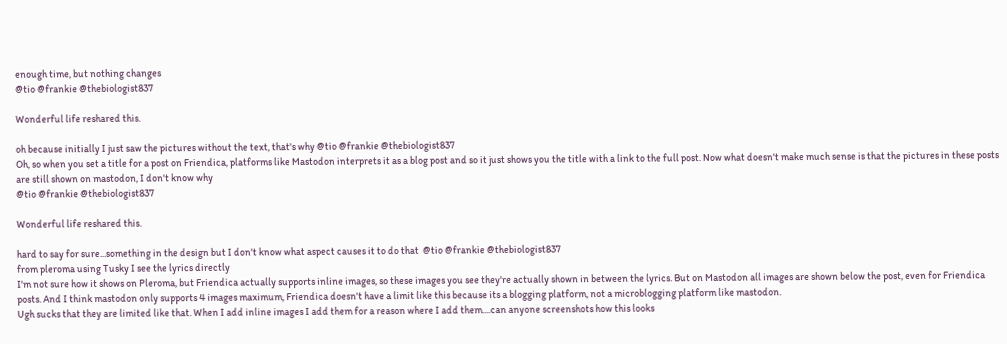enough time, but nothing changes
@tio @frankie @thebiologist837

Wonderful life reshared this.

oh because initially I just saw the pictures without the text, that's why @tio @frankie @thebiologist837
Oh, so when you set a title for a post on Friendica, platforms like Mastodon interprets it as a blog post and so it just shows you the title with a link to the full post. Now what doesn't make much sense is that the pictures in these posts are still shown on mastodon, I don't know why
@tio @frankie @thebiologist837

Wonderful life reshared this.

hard to say for sure...something in the design but I don't know what aspect causes it to do that  @tio @frankie @thebiologist837
from pleroma using Tusky I see the lyrics directly
I'm not sure how it shows on Pleroma, but Friendica actually supports inline images, so these images you see they're actually shown in between the lyrics. But on Mastodon all images are shown below the post, even for Friendica posts. And I think mastodon only supports 4 images maximum, Friendica doesn't have a limit like this because its a blogging platform, not a microblogging platform like mastodon.
Ugh sucks that they are limited like that. When I add inline images I add them for a reason where I add them....can anyone screenshots how this looks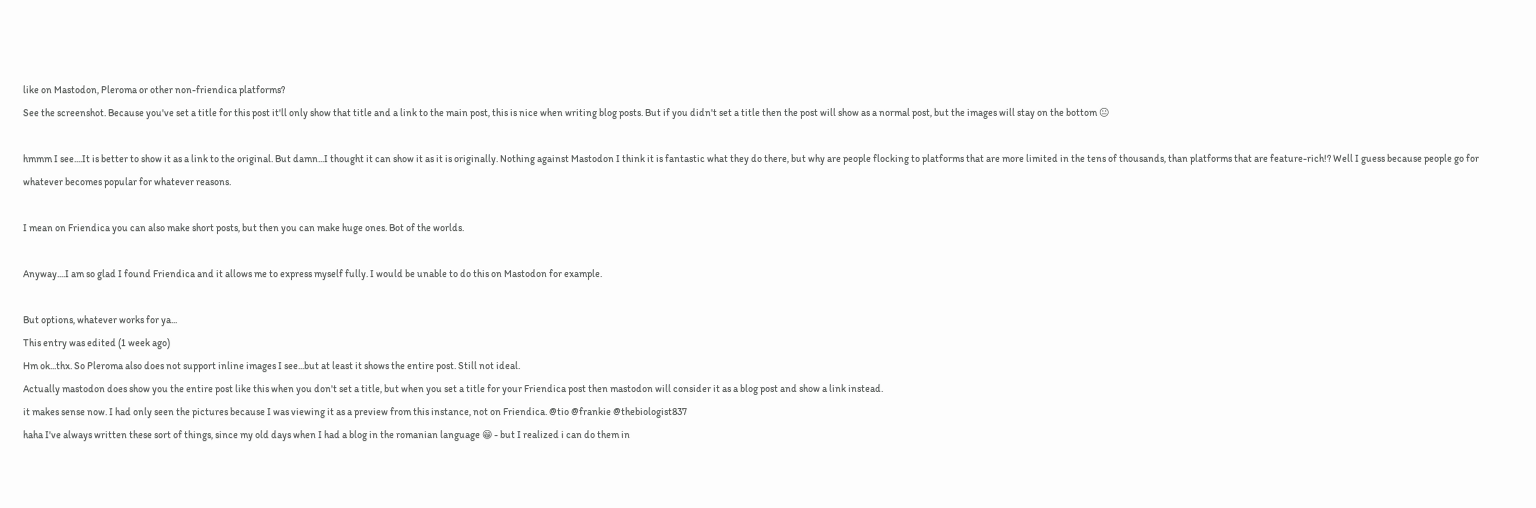like on Mastodon, Pleroma or other non-friendica platforms?
See the screenshot. Because you've set a title for this post it'll only show that title and a link to the main post, this is nice when writing blog posts. But if you didn't set a title then the post will show as a normal post, but the images will stay on the bottom 😐

hmmm I see....It is better to show it as a link to the original. But damn...I thought it can show it as it is originally. Nothing against Mastodon I think it is fantastic what they do there, but why are people flocking to platforms that are more limited in the tens of thousands, than platforms that are feature-rich!? Well I guess because people go for whatever becomes popular for whatever reasons.

I mean on Friendica you can also make short posts, but then you can make huge ones. Bot of the worlds.

Anyway....I am so glad I found Friendica and it allows me to express myself fully. I would be unable to do this on Mastodon for example.

But options, whatever works for ya...
This entry was edited (1 week ago)
Hm ok...thx. So Pleroma also does not support inline images I see...but at least it shows the entire post. Still not ideal.
Actually mastodon does show you the entire post like this when you don't set a title, but when you set a title for your Friendica post then mastodon will consider it as a blog post and show a link instead.
it makes sense now. I had only seen the pictures because I was viewing it as a preview from this instance, not on Friendica. @tio @frankie @thebiologist837
haha I've always written these sort of things, since my old days when I had a blog in the romanian language 😁 - but I realized i can do them in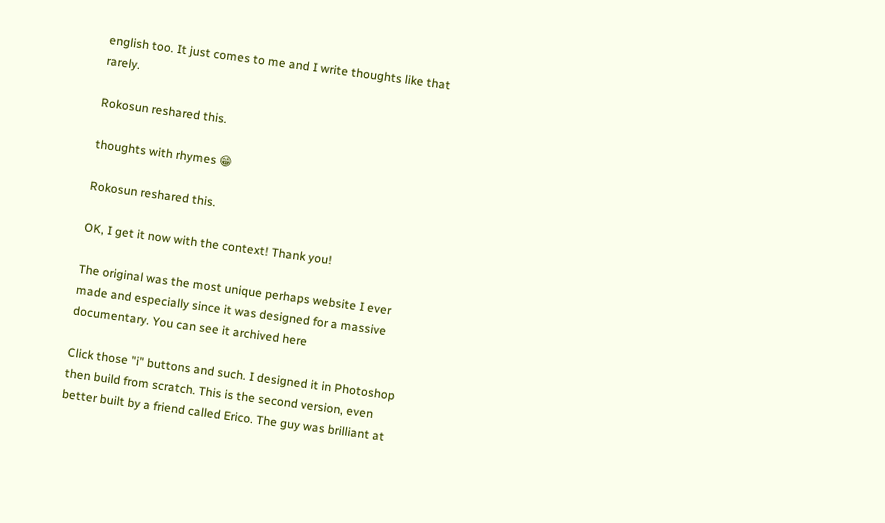english too. It just comes to me and I write thoughts like that rarely.

Rokosun reshared this.

thoughts with rhymes 😁

Rokosun reshared this.

OK, I get it now with the context! Thank you!

The original was the most unique perhaps website I ever made and especially since it was designed for a massive documentary. You can see it archived here

Click those "i" buttons and such. I designed it in Photoshop then build from scratch. This is the second version, even better built by a friend called Erico. The guy was brilliant at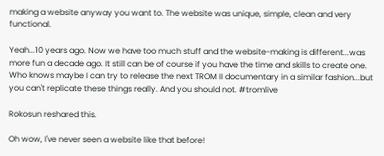making a website anyway you want to. The website was unique, simple, clean and very functional.

Yeah...10 years ago. Now we have too much stuff and the website-making is different...was more fun a decade ago. It still can be of course if you have the time and skills to create one. Who knows maybe I can try to release the next TROM II documentary in a similar fashion...but you can't replicate these things really. And you should not. #tromlive

Rokosun reshared this.

Oh wow, I've never seen a website like that before!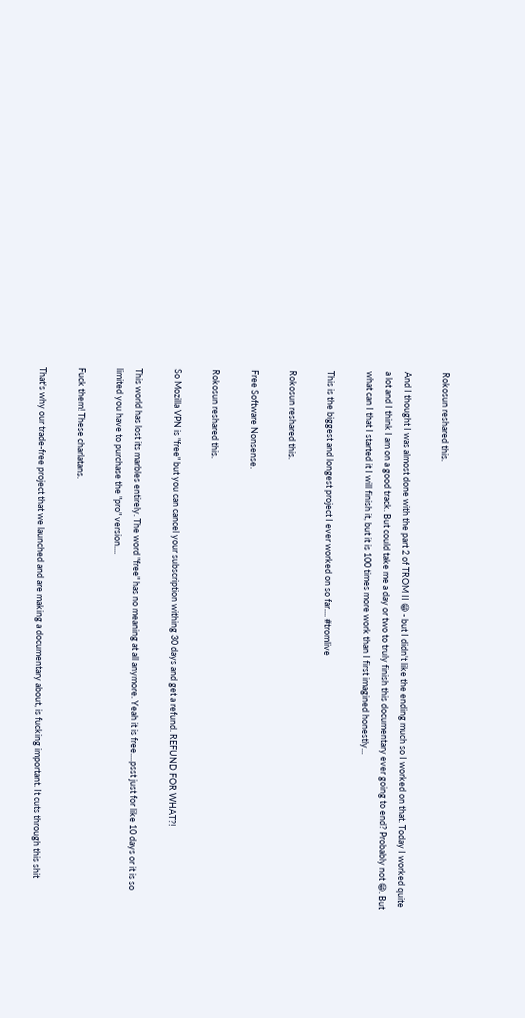Rokosun reshared this.

And I thought I was almost done with the part 2 of TROM II 😁 - but I didn't like the ending much so I worked on that. Today I worked quite a lot and I think I am on a good track. But could take me a day or two to truly finish this documentary ever going to end? Probably not 😁. But what can I that I started it I will finish it, but it is 100 times more work than I first imagined honestly...

This is the biggest and longest project I ever worked on so far.... #tromlive

Rokosun reshared this.

Free Software Nonsense.

Rokosun reshared this.

So Mozilla VPN is "free" but you can cancel your subscription withing 30 days and get a refund. REFUND FOR WHAT?!

This world has lost its marbles entirely. The word "free" has no meaning at all anymore. Yeah it is free....psst just for like 10 days or it is so limited you have to purchase the "pro" version....

Fuck them! These charlatans.

That's why our trade-free project that we launched and are making a documentary about, is fucking important. It cuts through this shit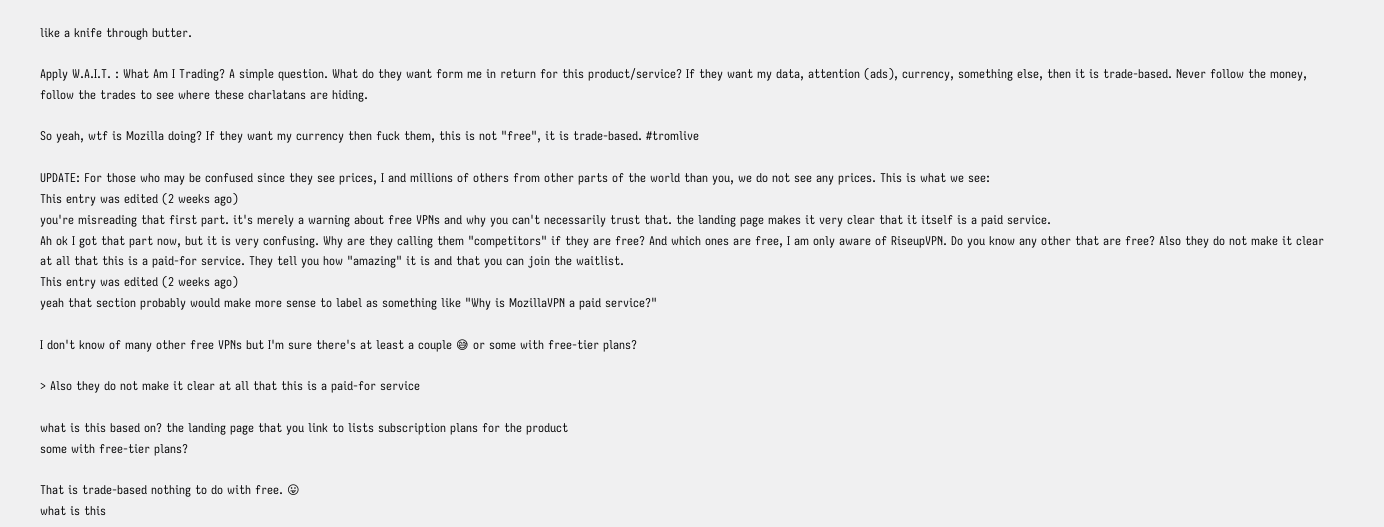like a knife through butter.

Apply W.A.I.T. : What Am I Trading? A simple question. What do they want form me in return for this product/service? If they want my data, attention (ads), currency, something else, then it is trade-based. Never follow the money, follow the trades to see where these charlatans are hiding.

So yeah, wtf is Mozilla doing? If they want my currency then fuck them, this is not "free", it is trade-based. #tromlive

UPDATE: For those who may be confused since they see prices, I and millions of others from other parts of the world than you, we do not see any prices. This is what we see:
This entry was edited (2 weeks ago)
you're misreading that first part. it's merely a warning about free VPNs and why you can't necessarily trust that. the landing page makes it very clear that it itself is a paid service.
Ah ok I got that part now, but it is very confusing. Why are they calling them "competitors" if they are free? And which ones are free, I am only aware of RiseupVPN. Do you know any other that are free? Also they do not make it clear at all that this is a paid-for service. They tell you how "amazing" it is and that you can join the waitlist.
This entry was edited (2 weeks ago)
yeah that section probably would make more sense to label as something like "Why is MozillaVPN a paid service?"

I don't know of many other free VPNs but I'm sure there's at least a couple 😅 or some with free-tier plans?

> Also they do not make it clear at all that this is a paid-for service

what is this based on? the landing page that you link to lists subscription plans for the product
some with free-tier plans?

That is trade-based nothing to do with free. 😛
what is this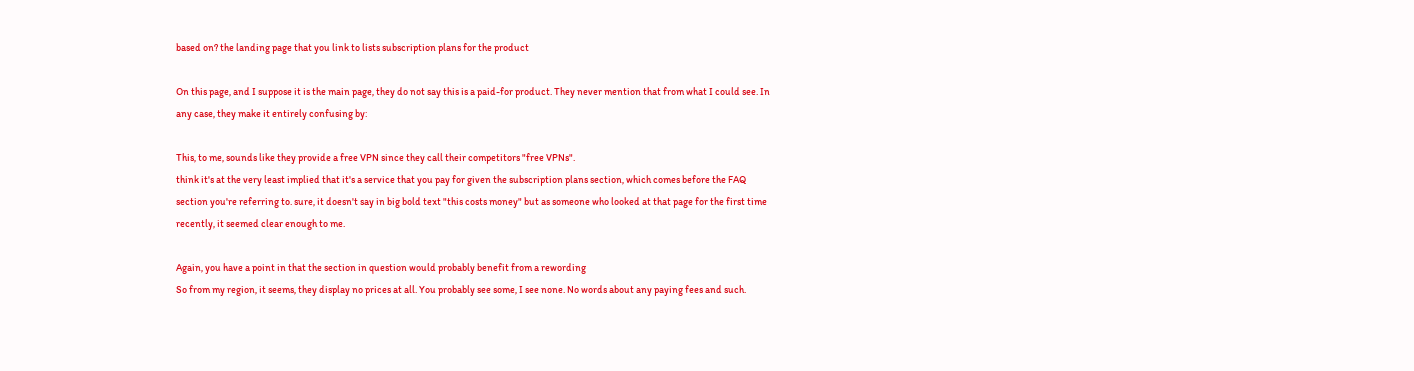based on? the landing page that you link to lists subscription plans for the product

On this page, and I suppose it is the main page, they do not say this is a paid-for product. They never mention that from what I could see. In any case, they make it entirely confusing by:

This, to me, sounds like they provide a free VPN since they call their competitors "free VPNs".
think it's at the very least implied that it's a service that you pay for given the subscription plans section, which comes before the FAQ section you're referring to. sure, it doesn't say in big bold text "this costs money" but as someone who looked at that page for the first time recently, it seemed clear enough to me.

Again, you have a point in that the section in question would probably benefit from a rewording
So from my region, it seems, they display no prices at all. You probably see some, I see none. No words about any paying fees and such.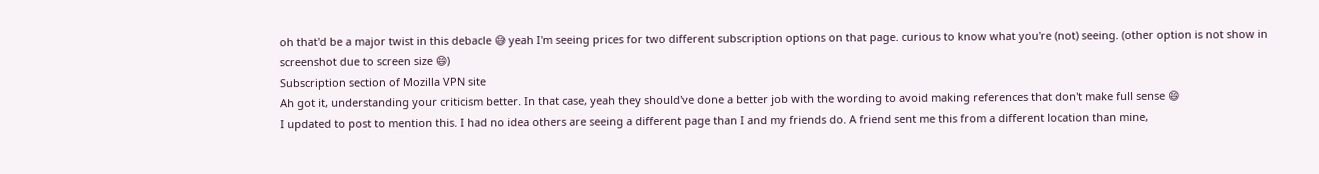oh that'd be a major twist in this debacle 😅 yeah I'm seeing prices for two different subscription options on that page. curious to know what you're (not) seeing. (other option is not show in screenshot due to screen size 😄)
Subscription section of Mozilla VPN site
Ah got it, understanding your criticism better. In that case, yeah they should've done a better job with the wording to avoid making references that don't make full sense 😄
I updated to post to mention this. I had no idea others are seeing a different page than I and my friends do. A friend sent me this from a different location than mine,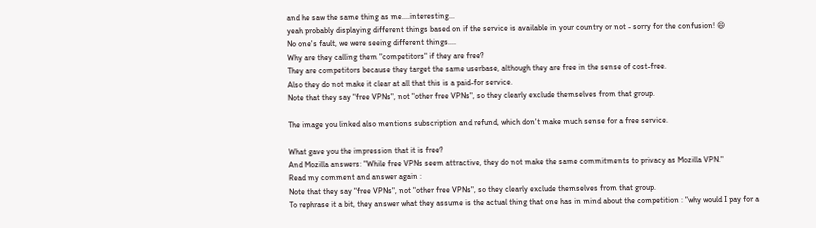and he saw the same thing as me....interesting...
yeah probably displaying different things based on if the service is available in your country or not - sorry for the confusion! 😄
No one's fault, we were seeing different things....
Why are they calling them "competitors" if they are free?
They are competitors because they target the same userbase, although they are free in the sense of cost-free.
Also they do not make it clear at all that this is a paid-for service.
Note that they say "free VPNs", not "other free VPNs", so they clearly exclude themselves from that group.

The image you linked also mentions subscription and refund, which don't make much sense for a free service.

What gave you the impression that it is free?
And Mozilla answers: "While free VPNs seem attractive, they do not make the same commitments to privacy as Mozilla VPN."
Read my comment and answer again :
Note that they say "free VPNs", not "other free VPNs", so they clearly exclude themselves from that group.
To rephrase it a bit, they answer what they assume is the actual thing that one has in mind about the competition : "why would I pay for a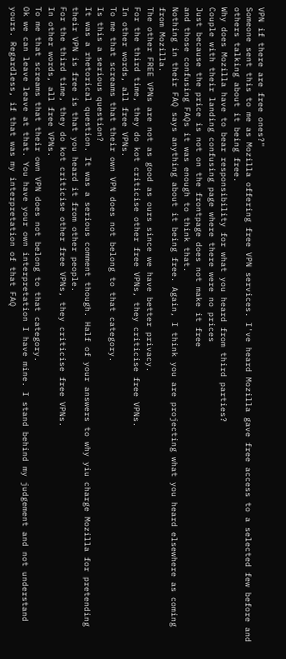VPN if there are free ones?"
Someone sent this to me as Mozilla offering free VPN services. I've heard Mozilla gave free access to a selected few before and others talking about it being free.
Why does Mozilla have to bear responsibility for what you heard from third parties?
Couple with their landing confusing page where there were no prices
Just because the price is not on the frontpage does not make it free
and those confusing FAQs it was enough to think that.
Nothing in their FAQ says anything about it being free. Again, I think you are projecting what you heard elsewhere as coming from Mozilla.
The other FREE VPNs are not as good as ours since we have better privacy.
For the third time, they do kot criticise other free VPNs, they criticise free VPNs.
In other words, all free VPNs.
To me that screams that their own VPN does not belong to that category.
Is this a serious question?
It was a rhetorical question. It was a serious comment though. Half of your answers to why yiu charge Mozilla for pretending their VPN is free is that you heard it from other people.
For the third time, they do kot criticise other free VPNs, they criticise free VPNs.
In other words, all free VPNs.
To me that screams that their own VPN does not belong to that category.
Ok we can leave leave at that. You have your own interpretation I have mine. I stand behind my judgement and not understand yours. Regardless, if that was my interpretation of that FAQ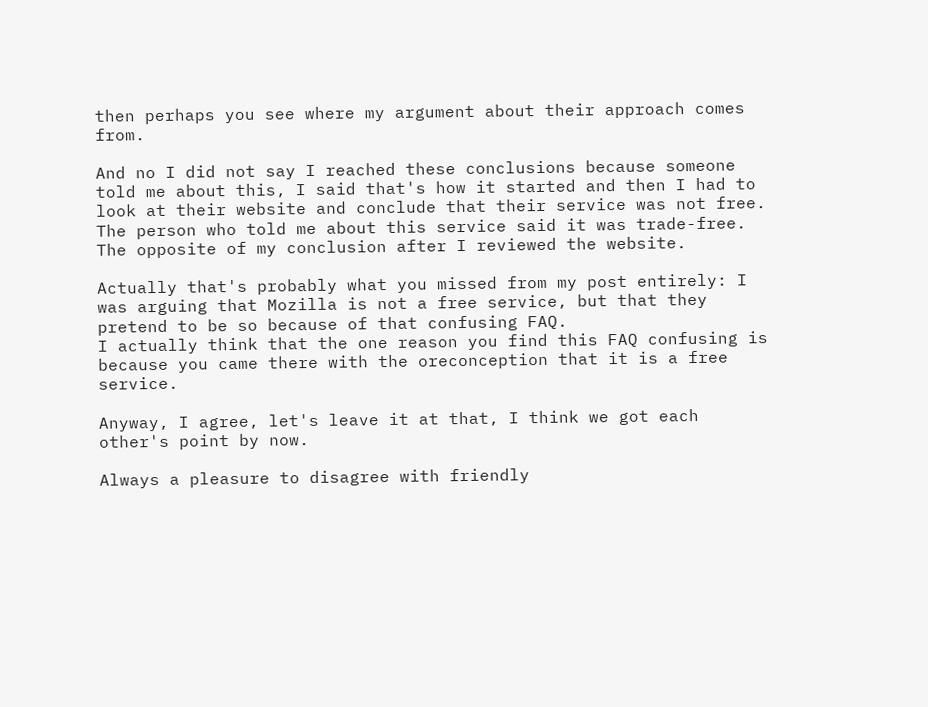then perhaps you see where my argument about their approach comes from.

And no I did not say I reached these conclusions because someone told me about this, I said that's how it started and then I had to look at their website and conclude that their service was not free. The person who told me about this service said it was trade-free. The opposite of my conclusion after I reviewed the website.

Actually that's probably what you missed from my post entirely: I was arguing that Mozilla is not a free service, but that they pretend to be so because of that confusing FAQ.
I actually think that the one reason you find this FAQ confusing is because you came there with the oreconception that it is a free service.

Anyway, I agree, let's leave it at that, I think we got each other's point by now.

Always a pleasure to disagree with friendly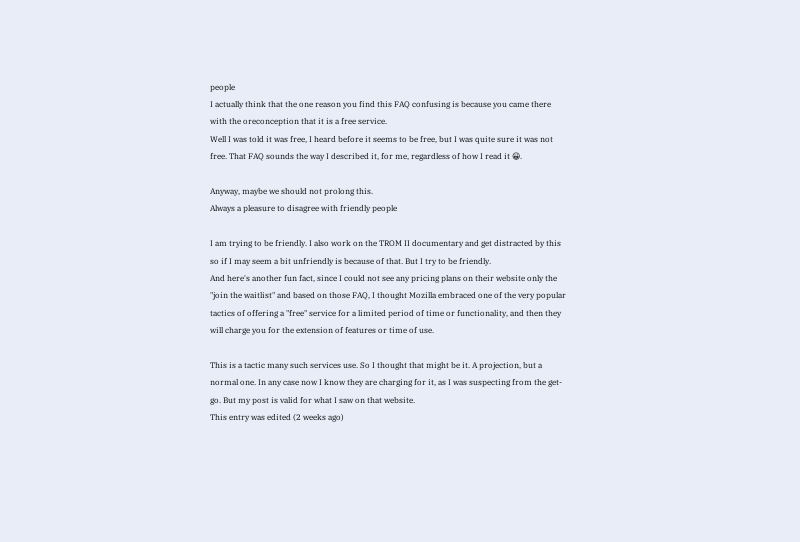people
I actually think that the one reason you find this FAQ confusing is because you came there with the oreconception that it is a free service.
Well I was told it was free, I heard before it seems to be free, but I was quite sure it was not free. That FAQ sounds the way I described it, for me, regardless of how I read it 😀.

Anyway, maybe we should not prolong this.
Always a pleasure to disagree with friendly people

I am trying to be friendly. I also work on the TROM II documentary and get distracted by this so if I may seem a bit unfriendly is because of that. But I try to be friendly.
And here's another fun fact, since I could not see any pricing plans on their website only the "join the waitlist" and based on those FAQ, I thought Mozilla embraced one of the very popular tactics of offering a "free" service for a limited period of time or functionality, and then they will charge you for the extension of features or time of use.

This is a tactic many such services use. So I thought that might be it. A projection, but a normal one. In any case now I know they are charging for it, as I was suspecting from the get-go. But my post is valid for what I saw on that website.
This entry was edited (2 weeks ago)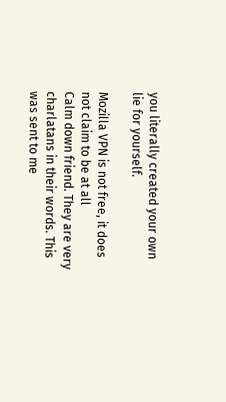you literally created your own lie for yourself.

Mozilla VPN is not free, it does not claim to be at all
Calm down friend. They are very charlatans in their words. This was sent to me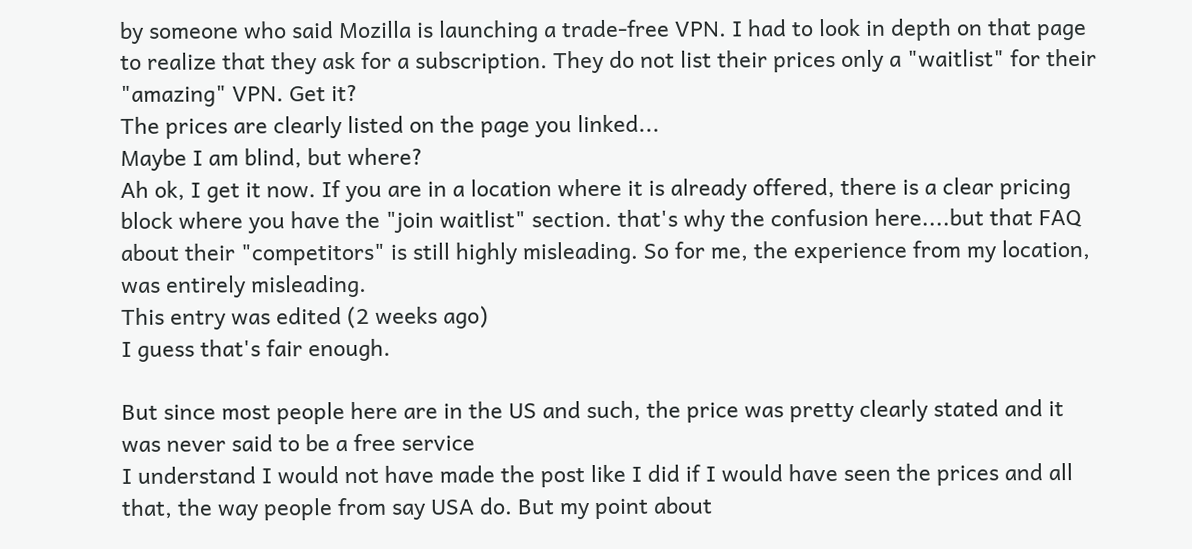by someone who said Mozilla is launching a trade-free VPN. I had to look in depth on that page to realize that they ask for a subscription. They do not list their prices only a "waitlist" for their "amazing" VPN. Get it?
The prices are clearly listed on the page you linked...
Maybe I am blind, but where?
Ah ok, I get it now. If you are in a location where it is already offered, there is a clear pricing block where you have the "join waitlist" section. that's why the confusion here....but that FAQ about their "competitors" is still highly misleading. So for me, the experience from my location, was entirely misleading.
This entry was edited (2 weeks ago)
I guess that's fair enough.

But since most people here are in the US and such, the price was pretty clearly stated and it was never said to be a free service
I understand I would not have made the post like I did if I would have seen the prices and all that, the way people from say USA do. But my point about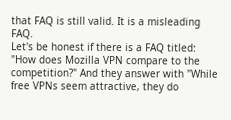that FAQ is still valid. It is a misleading FAQ.
Let's be honest if there is a FAQ titled: "How does Mozilla VPN compare to the competition?" And they answer with "While free VPNs seem attractive, they do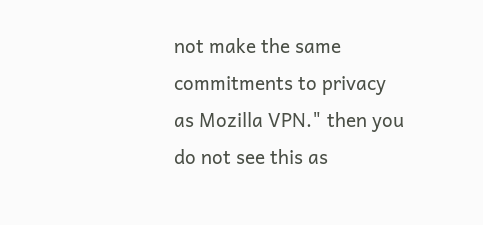not make the same commitments to privacy as Mozilla VPN." then you do not see this as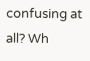confusing at all? Wh